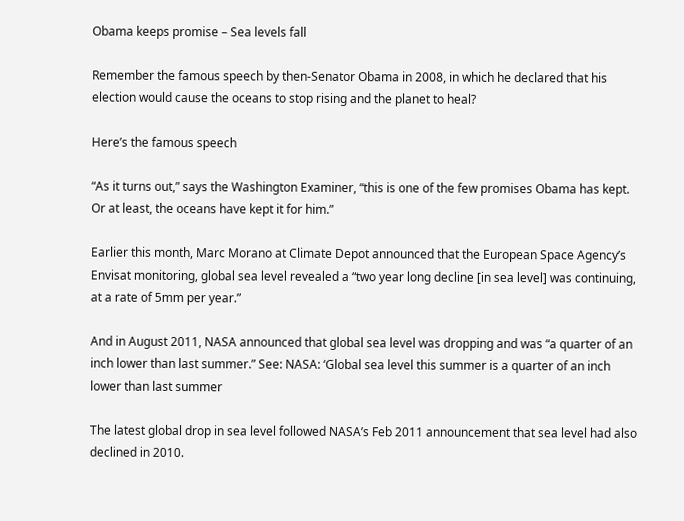Obama keeps promise – Sea levels fall

Remember the famous speech by then-Senator Obama in 2008, in which he declared that his election would cause the oceans to stop rising and the planet to heal?

Here’s the famous speech

“As it turns out,” says the Washington Examiner, “this is one of the few promises Obama has kept. Or at least, the oceans have kept it for him.”

Earlier this month, Marc Morano at Climate Depot announced that the European Space Agency’s Envisat monitoring, global sea level revealed a “two year long decline [in sea level] was continuing, at a rate of 5mm per year.”

And in August 2011, NASA announced that global sea level was dropping and was “a quarter of an inch lower than last summer.” See: NASA: ‘Global sea level this summer is a quarter of an inch lower than last summer

The latest global drop in sea level followed NASA’s Feb 2011 announcement that sea level had also declined in 2010.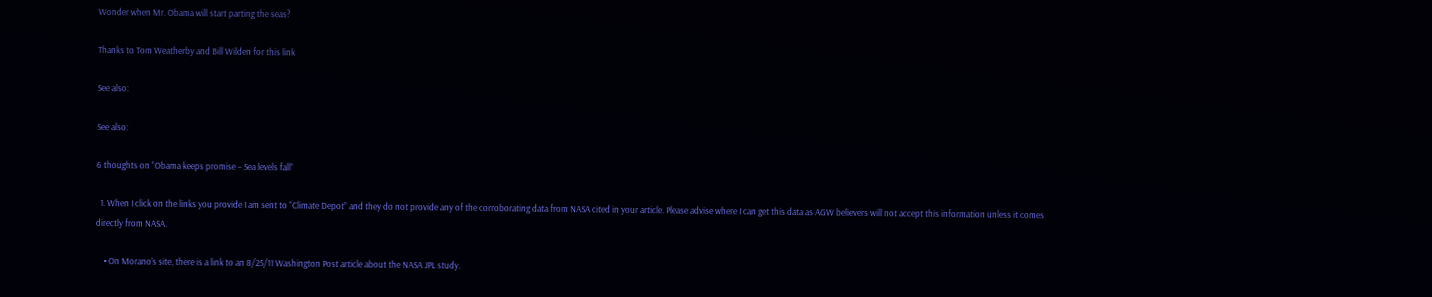Wonder when Mr. Obama will start parting the seas?

Thanks to Tom Weatherby and Bill Wilden for this link

See also:

See also:

6 thoughts on “Obama keeps promise – Sea levels fall”

  1. When I click on the links you provide I am sent to “Climate Depot” and they do not provide any of the corroborating data from NASA cited in your article. Please advise where I can get this data as AGW believers will not accept this information unless it comes directly from NASA.

    • On Morano’s site, there is a link to an 8/25/11 Washington Post article about the NASA JPL study.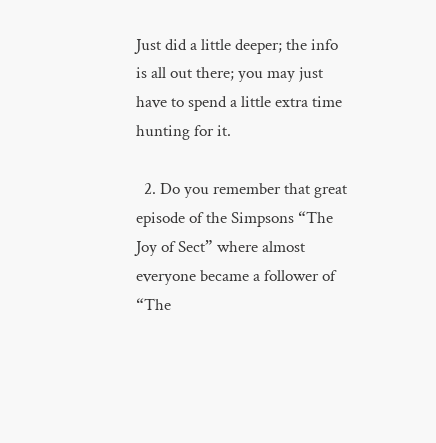Just did a little deeper; the info is all out there; you may just have to spend a little extra time hunting for it.

  2. Do you remember that great episode of the Simpsons “The Joy of Sect” where almost everyone became a follower of “The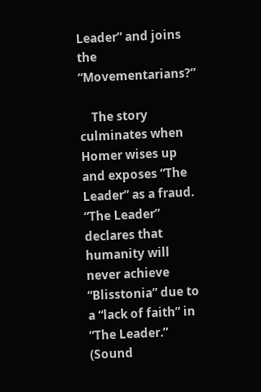Leader” and joins the “Movementarians?”

    The story culminates when Homer wises up and exposes “The Leader” as a fraud. “The Leader” declares that humanity will never achieve “Blisstonia” due to a “lack of faith” in “The Leader.” (Sound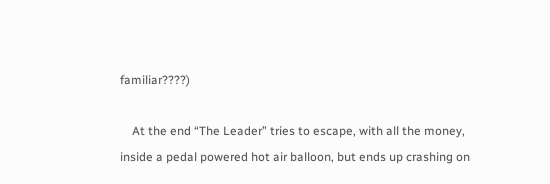familiar????)

    At the end “The Leader” tries to escape, with all the money, inside a pedal powered hot air balloon, but ends up crashing on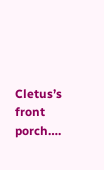Cletus’s front porch….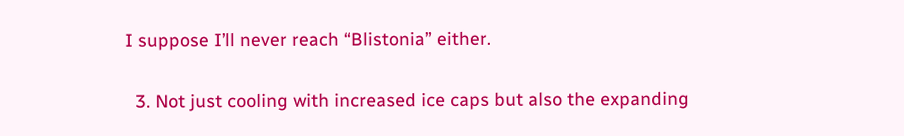I suppose I’ll never reach “Blistonia” either.

  3. Not just cooling with increased ice caps but also the expanding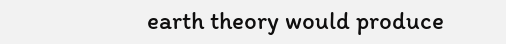earth theory would produce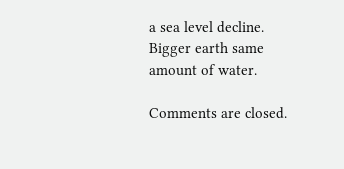a sea level decline. Bigger earth same amount of water.

Comments are closed.